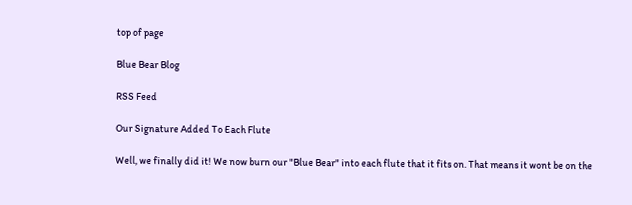top of page

Blue Bear Blog

RSS Feed

Our Signature Added To Each Flute

Well, we finally did it! We now burn our "Blue Bear" into each flute that it fits on. That means it wont be on the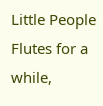Little People Flutes for a while,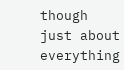though just about everything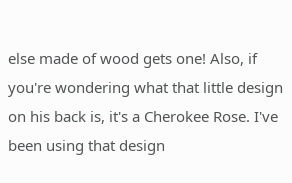else made of wood gets one! Also, if you're wondering what that little design on his back is, it's a Cherokee Rose. I've been using that design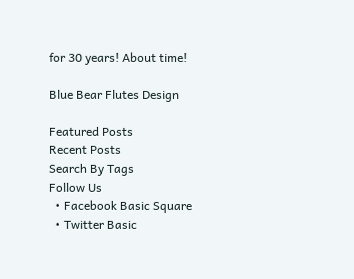for 30 years! About time!

Blue Bear Flutes Design

Featured Posts
Recent Posts
Search By Tags
Follow Us
  • Facebook Basic Square
  • Twitter Basic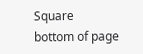Square
bottom of page